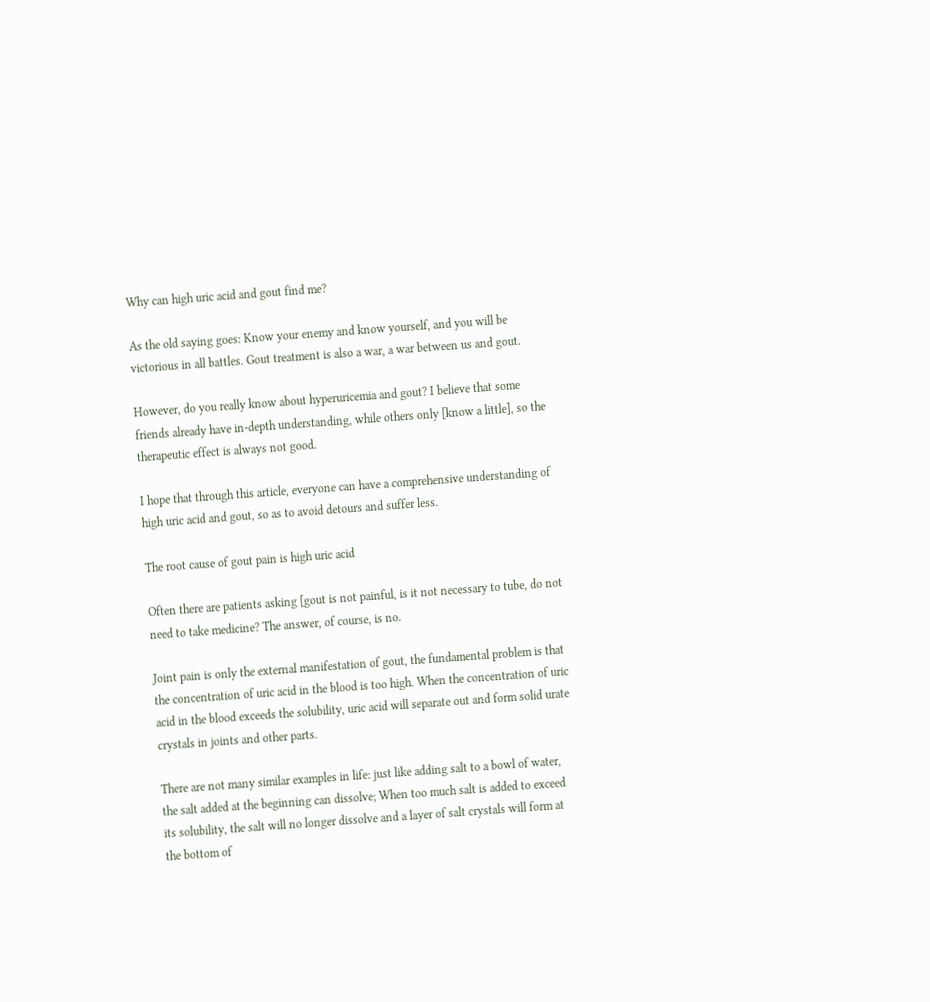Why can high uric acid and gout find me?

As the old saying goes: Know your enemy and know yourself, and you will be victorious in all battles. Gout treatment is also a war, a war between us and gout.

However, do you really know about hyperuricemia and gout? I believe that some friends already have in-depth understanding, while others only [know a little], so the therapeutic effect is always not good.

I hope that through this article, everyone can have a comprehensive understanding of high uric acid and gout, so as to avoid detours and suffer less.

The root cause of gout pain is high uric acid

Often there are patients asking [gout is not painful, is it not necessary to tube, do not need to take medicine? The answer, of course, is no.

Joint pain is only the external manifestation of gout, the fundamental problem is that the concentration of uric acid in the blood is too high. When the concentration of uric acid in the blood exceeds the solubility, uric acid will separate out and form solid urate crystals in joints and other parts.

There are not many similar examples in life: just like adding salt to a bowl of water, the salt added at the beginning can dissolve; When too much salt is added to exceed its solubility, the salt will no longer dissolve and a layer of salt crystals will form at the bottom of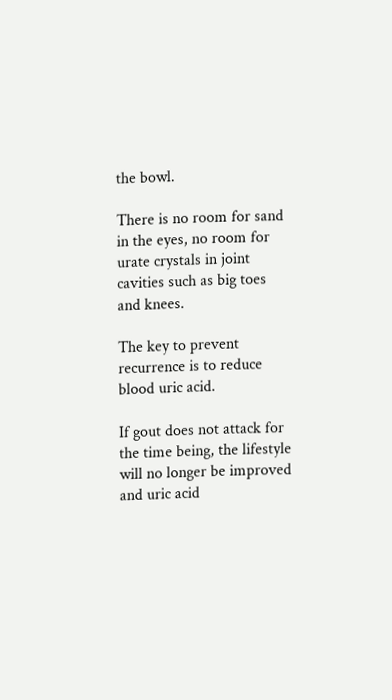the bowl.

There is no room for sand in the eyes, no room for urate crystals in joint cavities such as big toes and knees.

The key to prevent recurrence is to reduce blood uric acid.

If gout does not attack for the time being, the lifestyle will no longer be improved and uric acid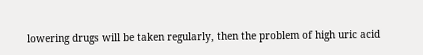lowering drugs will be taken regularly, then the problem of high uric acid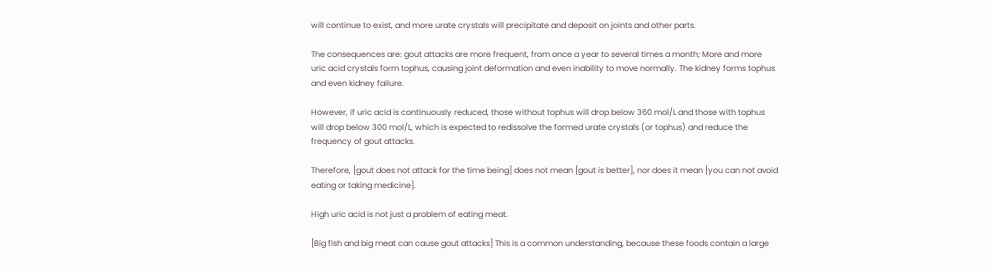will continue to exist, and more urate crystals will precipitate and deposit on joints and other parts.

The consequences are: gout attacks are more frequent, from once a year to several times a month; More and more uric acid crystals form tophus, causing joint deformation and even inability to move normally. The kidney forms tophus and even kidney failure.

However, if uric acid is continuously reduced, those without tophus will drop below 360 mol/L and those with tophus will drop below 300 mol/L, which is expected to redissolve the formed urate crystals (or tophus) and reduce the frequency of gout attacks.

Therefore, [gout does not attack for the time being] does not mean [gout is better], nor does it mean [you can not avoid eating or taking medicine].

High uric acid is not just a problem of eating meat.

[Big fish and big meat can cause gout attacks] This is a common understanding, because these foods contain a large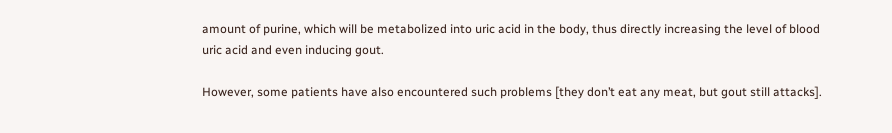amount of purine, which will be metabolized into uric acid in the body, thus directly increasing the level of blood uric acid and even inducing gout.

However, some patients have also encountered such problems [they don’t eat any meat, but gout still attacks].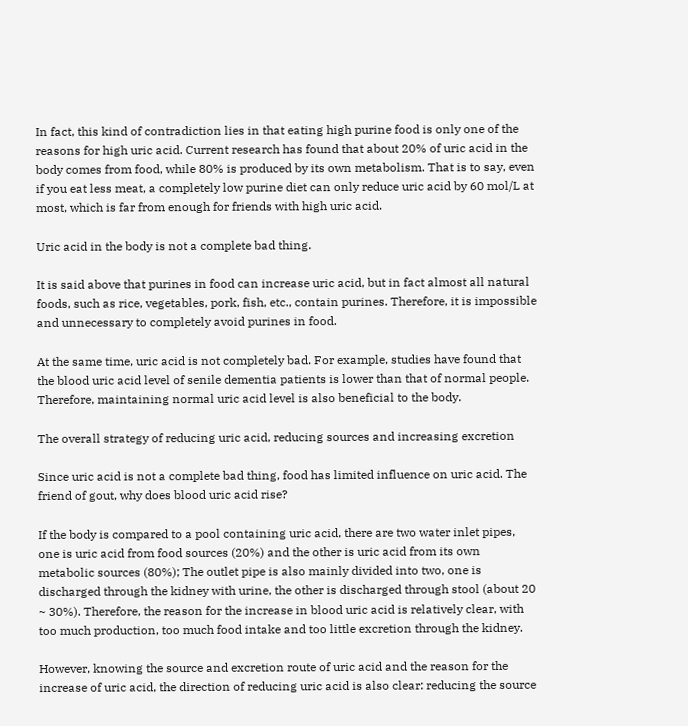In fact, this kind of contradiction lies in that eating high purine food is only one of the reasons for high uric acid. Current research has found that about 20% of uric acid in the body comes from food, while 80% is produced by its own metabolism. That is to say, even if you eat less meat, a completely low purine diet can only reduce uric acid by 60 mol/L at most, which is far from enough for friends with high uric acid.

Uric acid in the body is not a complete bad thing.

It is said above that purines in food can increase uric acid, but in fact almost all natural foods, such as rice, vegetables, pork, fish, etc., contain purines. Therefore, it is impossible and unnecessary to completely avoid purines in food.

At the same time, uric acid is not completely bad. For example, studies have found that the blood uric acid level of senile dementia patients is lower than that of normal people. Therefore, maintaining normal uric acid level is also beneficial to the body.

The overall strategy of reducing uric acid, reducing sources and increasing excretion

Since uric acid is not a complete bad thing, food has limited influence on uric acid. The friend of gout, why does blood uric acid rise?

If the body is compared to a pool containing uric acid, there are two water inlet pipes, one is uric acid from food sources (20%) and the other is uric acid from its own metabolic sources (80%); The outlet pipe is also mainly divided into two, one is discharged through the kidney with urine, the other is discharged through stool (about 20 ~ 30%). Therefore, the reason for the increase in blood uric acid is relatively clear, with too much production, too much food intake and too little excretion through the kidney.

However, knowing the source and excretion route of uric acid and the reason for the increase of uric acid, the direction of reducing uric acid is also clear: reducing the source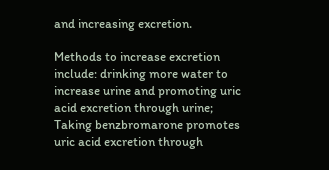and increasing excretion.

Methods to increase excretion include: drinking more water to increase urine and promoting uric acid excretion through urine; Taking benzbromarone promotes uric acid excretion through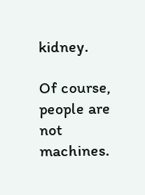kidney.

Of course, people are not machines.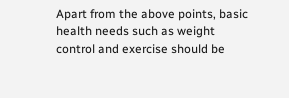Apart from the above points, basic health needs such as weight control and exercise should be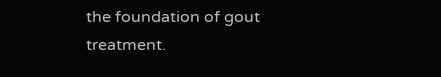the foundation of gout treatment.